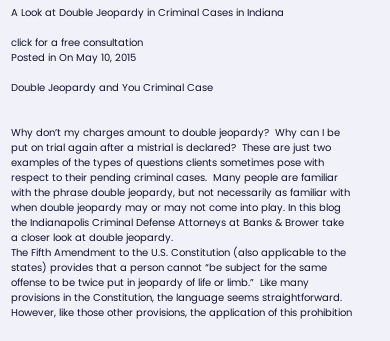A Look at Double Jeopardy in Criminal Cases in Indiana

click for a free consultation
Posted in On May 10, 2015

Double Jeopardy and You Criminal Case


Why don’t my charges amount to double jeopardy?  Why can I be put on trial again after a mistrial is declared?  These are just two examples of the types of questions clients sometimes pose with respect to their pending criminal cases.  Many people are familiar with the phrase double jeopardy, but not necessarily as familiar with when double jeopardy may or may not come into play. In this blog the Indianapolis Criminal Defense Attorneys at Banks & Brower take a closer look at double jeopardy.
The Fifth Amendment to the U.S. Constitution (also applicable to the states) provides that a person cannot “be subject for the same offense to be twice put in jeopardy of life or limb.”  Like many provisions in the Constitution, the language seems straightforward.  However, like those other provisions, the application of this prohibition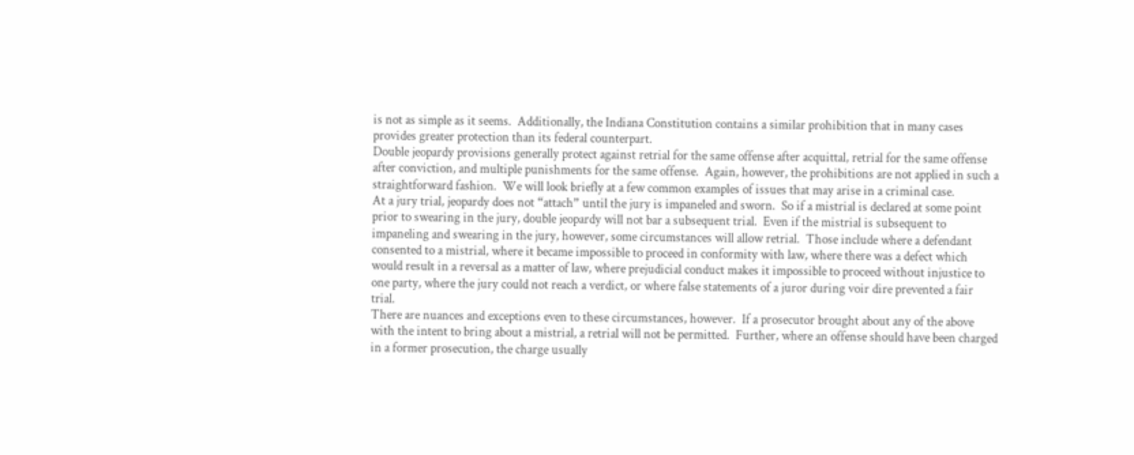is not as simple as it seems.  Additionally, the Indiana Constitution contains a similar prohibition that in many cases provides greater protection than its federal counterpart.
Double jeopardy provisions generally protect against retrial for the same offense after acquittal, retrial for the same offense after conviction, and multiple punishments for the same offense.  Again, however, the prohibitions are not applied in such a straightforward fashion.  We will look briefly at a few common examples of issues that may arise in a criminal case.
At a jury trial, jeopardy does not “attach” until the jury is impaneled and sworn.  So if a mistrial is declared at some point prior to swearing in the jury, double jeopardy will not bar a subsequent trial.  Even if the mistrial is subsequent to impaneling and swearing in the jury, however, some circumstances will allow retrial.  Those include where a defendant consented to a mistrial, where it became impossible to proceed in conformity with law, where there was a defect which would result in a reversal as a matter of law, where prejudicial conduct makes it impossible to proceed without injustice to one party, where the jury could not reach a verdict, or where false statements of a juror during voir dire prevented a fair trial.
There are nuances and exceptions even to these circumstances, however.  If a prosecutor brought about any of the above with the intent to bring about a mistrial, a retrial will not be permitted.  Further, where an offense should have been charged in a former prosecution, the charge usually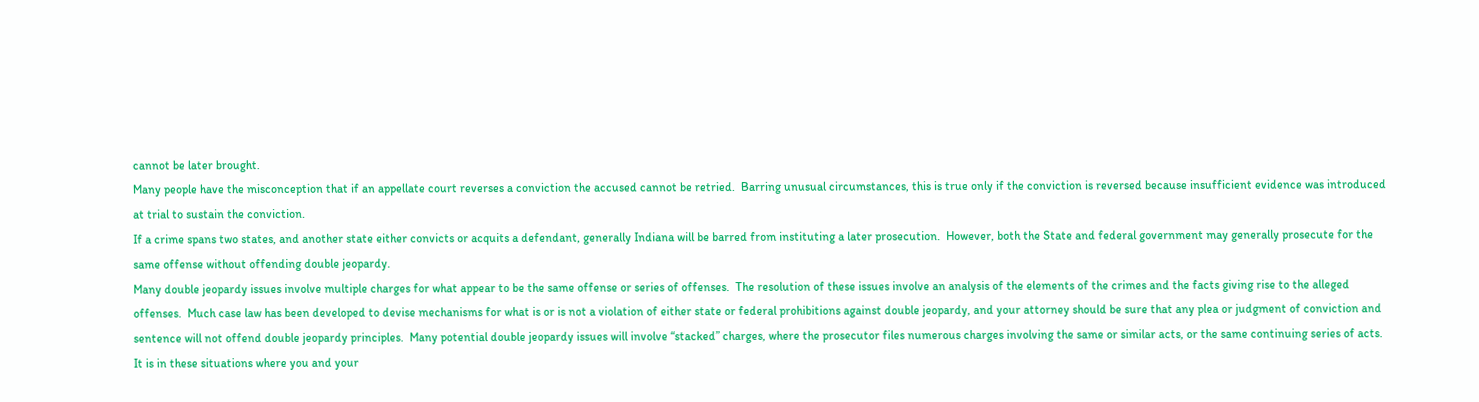cannot be later brought.
Many people have the misconception that if an appellate court reverses a conviction the accused cannot be retried.  Barring unusual circumstances, this is true only if the conviction is reversed because insufficient evidence was introduced at trial to sustain the conviction.
If a crime spans two states, and another state either convicts or acquits a defendant, generally Indiana will be barred from instituting a later prosecution.  However, both the State and federal government may generally prosecute for the same offense without offending double jeopardy.
Many double jeopardy issues involve multiple charges for what appear to be the same offense or series of offenses.  The resolution of these issues involve an analysis of the elements of the crimes and the facts giving rise to the alleged offenses.  Much case law has been developed to devise mechanisms for what is or is not a violation of either state or federal prohibitions against double jeopardy, and your attorney should be sure that any plea or judgment of conviction and sentence will not offend double jeopardy principles.  Many potential double jeopardy issues will involve “stacked” charges, where the prosecutor files numerous charges involving the same or similar acts, or the same continuing series of acts.  It is in these situations where you and your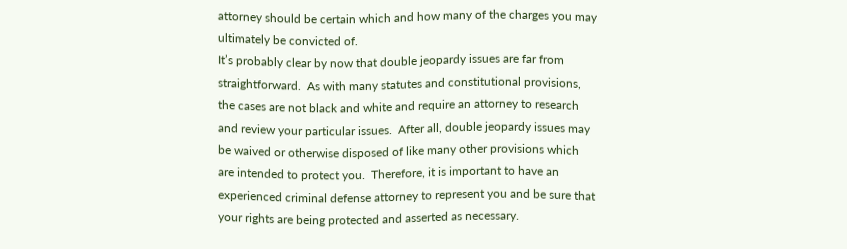attorney should be certain which and how many of the charges you may ultimately be convicted of.
It’s probably clear by now that double jeopardy issues are far from straightforward.  As with many statutes and constitutional provisions, the cases are not black and white and require an attorney to research and review your particular issues.  After all, double jeopardy issues may be waived or otherwise disposed of like many other provisions which are intended to protect you.  Therefore, it is important to have an experienced criminal defense attorney to represent you and be sure that your rights are being protected and asserted as necessary.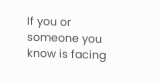If you or someone you know is facing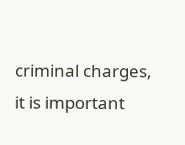criminal charges, it is important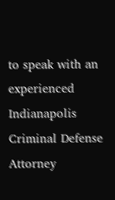to speak with an experienced Indianapolis Criminal Defense Attorney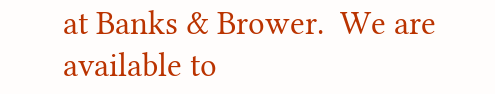at Banks & Brower.  We are available to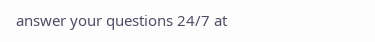answer your questions 24/7 at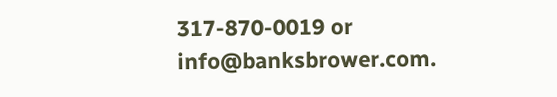317-870-0019 or info@banksbrower.com.